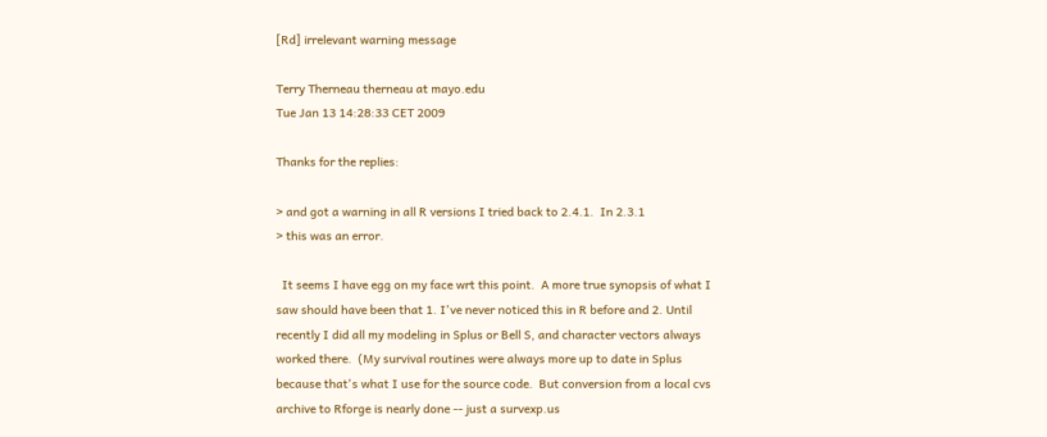[Rd] irrelevant warning message

Terry Therneau therneau at mayo.edu
Tue Jan 13 14:28:33 CET 2009

Thanks for the replies:

> and got a warning in all R versions I tried back to 2.4.1.  In 2.3.1
> this was an error.

  It seems I have egg on my face wrt this point.  A more true synopsis of what I
saw should have been that 1. I've never noticed this in R before and 2. Until
recently I did all my modeling in Splus or Bell S, and character vectors always
worked there.  (My survival routines were always more up to date in Splus
because that's what I use for the source code.  But conversion from a local cvs
archive to Rforge is nearly done -- just a survexp.us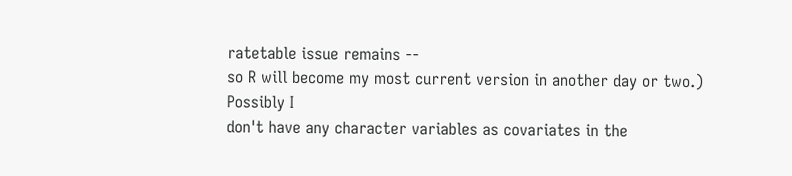ratetable issue remains --
so R will become my most current version in another day or two.)  Possibly I
don't have any character variables as covariates in the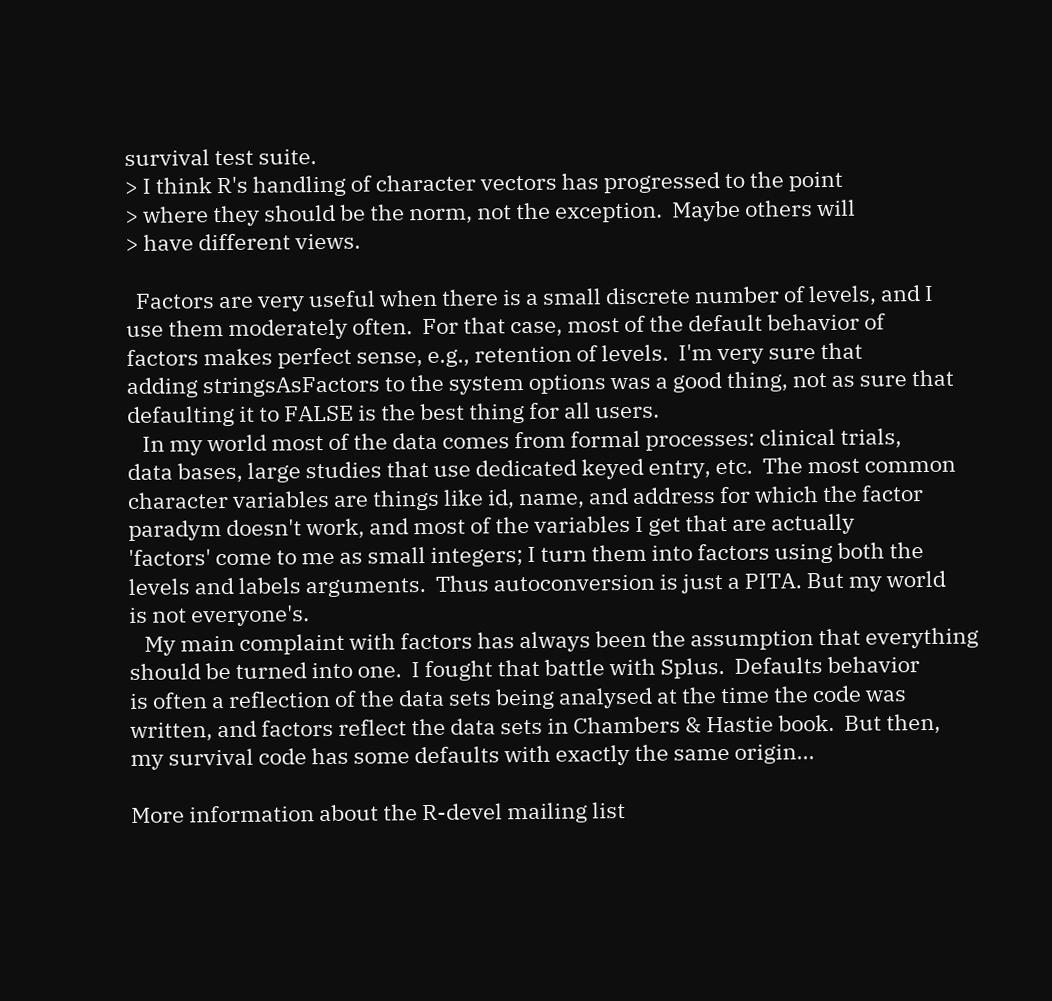survival test suite.
> I think R's handling of character vectors has progressed to the point
> where they should be the norm, not the exception.  Maybe others will
> have different views.

  Factors are very useful when there is a small discrete number of levels, and I
use them moderately often.  For that case, most of the default behavior of
factors makes perfect sense, e.g., retention of levels.  I'm very sure that
adding stringsAsFactors to the system options was a good thing, not as sure that
defaulting it to FALSE is the best thing for all users.
   In my world most of the data comes from formal processes: clinical trials,
data bases, large studies that use dedicated keyed entry, etc.  The most common
character variables are things like id, name, and address for which the factor
paradym doesn't work, and most of the variables I get that are actually
'factors' come to me as small integers; I turn them into factors using both the
levels and labels arguments.  Thus autoconversion is just a PITA. But my world
is not everyone's.
   My main complaint with factors has always been the assumption that everything
should be turned into one.  I fought that battle with Splus.  Defaults behavior
is often a reflection of the data sets being analysed at the time the code was
written, and factors reflect the data sets in Chambers & Hastie book.  But then,
my survival code has some defaults with exactly the same origin...

More information about the R-devel mailing list